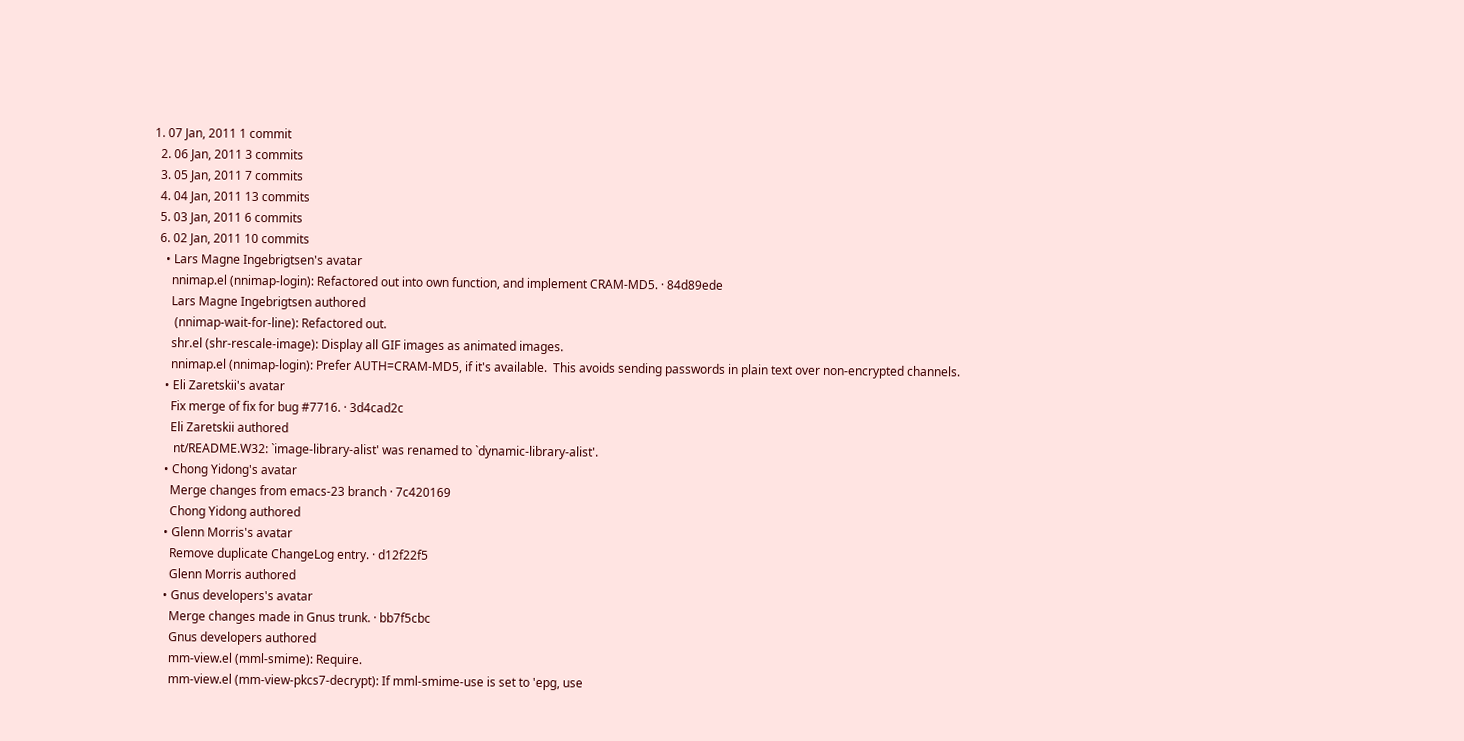1. 07 Jan, 2011 1 commit
  2. 06 Jan, 2011 3 commits
  3. 05 Jan, 2011 7 commits
  4. 04 Jan, 2011 13 commits
  5. 03 Jan, 2011 6 commits
  6. 02 Jan, 2011 10 commits
    • Lars Magne Ingebrigtsen's avatar
      nnimap.el (nnimap-login): Refactored out into own function, and implement CRAM-MD5. · 84d89ede
      Lars Magne Ingebrigtsen authored
       (nnimap-wait-for-line): Refactored out.
      shr.el (shr-rescale-image): Display all GIF images as animated images.
      nnimap.el (nnimap-login): Prefer AUTH=CRAM-MD5, if it's available.  This avoids sending passwords in plain text over non-encrypted channels.
    • Eli Zaretskii's avatar
      Fix merge of fix for bug #7716. · 3d4cad2c
      Eli Zaretskii authored
       nt/README.W32: `image-library-alist' was renamed to `dynamic-library-alist'.
    • Chong Yidong's avatar
      Merge changes from emacs-23 branch · 7c420169
      Chong Yidong authored
    • Glenn Morris's avatar
      Remove duplicate ChangeLog entry. · d12f22f5
      Glenn Morris authored
    • Gnus developers's avatar
      Merge changes made in Gnus trunk. · bb7f5cbc
      Gnus developers authored
      mm-view.el (mml-smime): Require.
      mm-view.el (mm-view-pkcs7-decrypt): If mml-smime-use is set to 'epg, use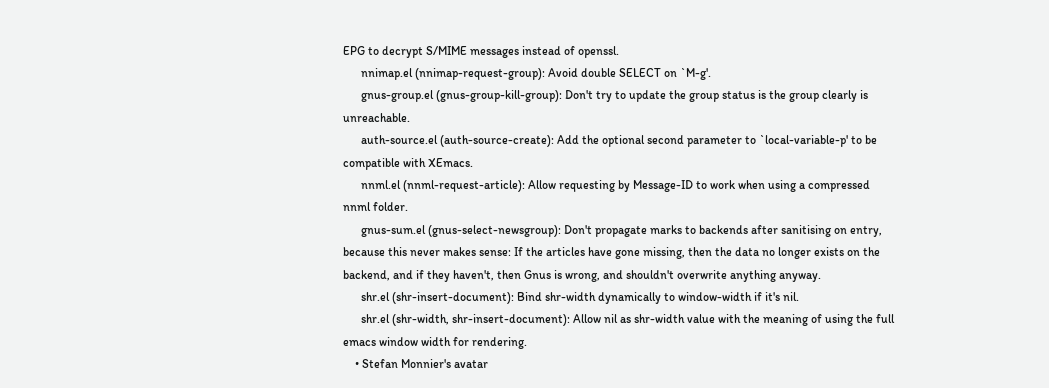EPG to decrypt S/MIME messages instead of openssl.
      nnimap.el (nnimap-request-group): Avoid double SELECT on `M-g'.
      gnus-group.el (gnus-group-kill-group): Don't try to update the group status is the group clearly is unreachable.
      auth-source.el (auth-source-create): Add the optional second parameter to `local-variable-p' to be compatible with XEmacs.
      nnml.el (nnml-request-article): Allow requesting by Message-ID to work when using a compressed nnml folder.
      gnus-sum.el (gnus-select-newsgroup): Don't propagate marks to backends after sanitising on entry, because this never makes sense: If the articles have gone missing, then the data no longer exists on the backend, and if they haven't, then Gnus is wrong, and shouldn't overwrite anything anyway.
      shr.el (shr-insert-document): Bind shr-width dynamically to window-width if it's nil.
      shr.el (shr-width, shr-insert-document): Allow nil as shr-width value with the meaning of using the full emacs window width for rendering.
    • Stefan Monnier's avatar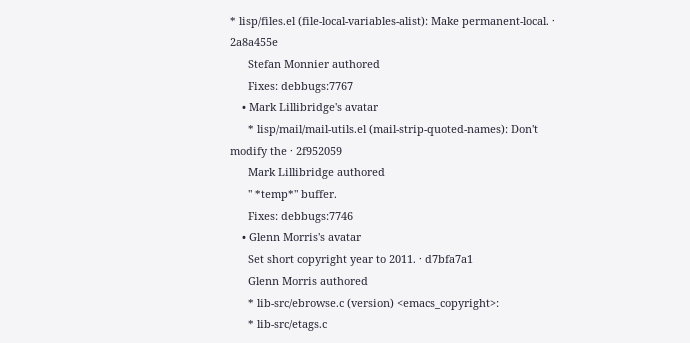* lisp/files.el (file-local-variables-alist): Make permanent-local. · 2a8a455e
      Stefan Monnier authored
      Fixes: debbugs:7767
    • Mark Lillibridge's avatar
      * lisp/mail/mail-utils.el (mail-strip-quoted-names): Don't modify the · 2f952059
      Mark Lillibridge authored
      " *temp*" buffer.
      Fixes: debbugs:7746
    • Glenn Morris's avatar
      Set short copyright year to 2011. · d7bfa7a1
      Glenn Morris authored
      * lib-src/ebrowse.c (version) <emacs_copyright>:
      * lib-src/etags.c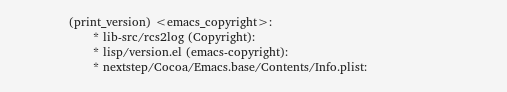(print_version) <emacs_copyright>:
      * lib-src/rcs2log (Copyright):
      * lisp/version.el (emacs-copyright):
      * nextstep/Cocoa/Emacs.base/Contents/Info.plist: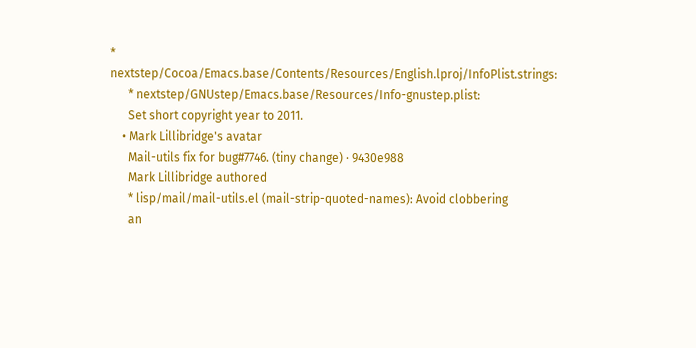* nextstep/Cocoa/Emacs.base/Contents/Resources/English.lproj/InfoPlist.strings:
      * nextstep/GNUstep/Emacs.base/Resources/Info-gnustep.plist:
      Set short copyright year to 2011.
    • Mark Lillibridge's avatar
      Mail-utils fix for bug#7746. (tiny change) · 9430e988
      Mark Lillibridge authored
      * lisp/mail/mail-utils.el (mail-strip-quoted-names): Avoid clobbering
      an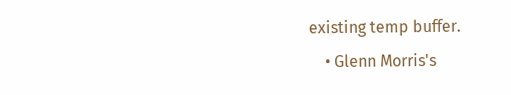existing temp buffer.
    • Glenn Morris's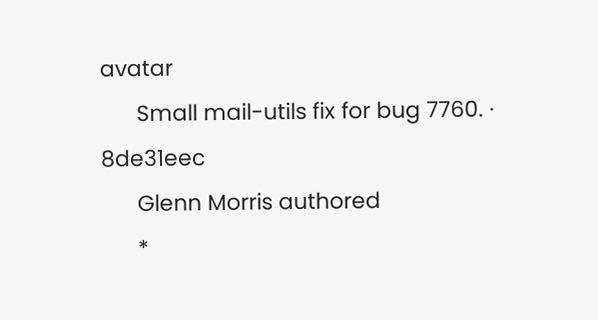avatar
      Small mail-utils fix for bug 7760. · 8de31eec
      Glenn Morris authored
      *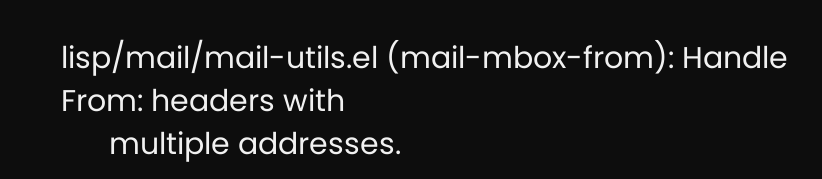lisp/mail/mail-utils.el (mail-mbox-from): Handle From: headers with
      multiple addresses.